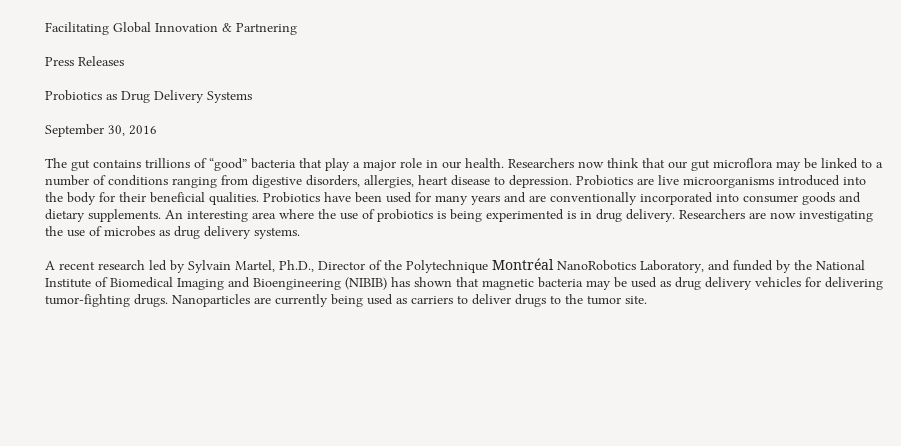Facilitating Global Innovation & Partnering

Press Releases

Probiotics as Drug Delivery Systems

September 30, 2016

The gut contains trillions of “good” bacteria that play a major role in our health. Researchers now think that our gut microflora may be linked to a number of conditions ranging from digestive disorders, allergies, heart disease to depression. Probiotics are live microorganisms introduced into the body for their beneficial qualities. Probiotics have been used for many years and are conventionally incorporated into consumer goods and dietary supplements. An interesting area where the use of probiotics is being experimented is in drug delivery. Researchers are now investigating the use of microbes as drug delivery systems.

A recent research led by Sylvain Martel, Ph.D., Director of the Polytechnique Montréal NanoRobotics Laboratory, and funded by the National Institute of Biomedical Imaging and Bioengineering (NIBIB) has shown that magnetic bacteria may be used as drug delivery vehicles for delivering tumor-fighting drugs. Nanoparticles are currently being used as carriers to deliver drugs to the tumor site.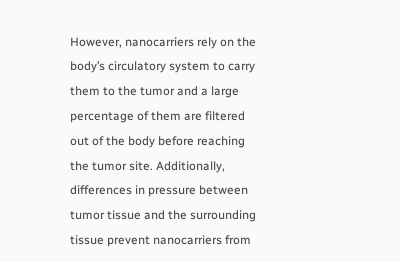However, nanocarriers rely on the body’s circulatory system to carry them to the tumor and a large percentage of them are filtered out of the body before reaching the tumor site. Additionally, differences in pressure between tumor tissue and the surrounding tissue prevent nanocarriers from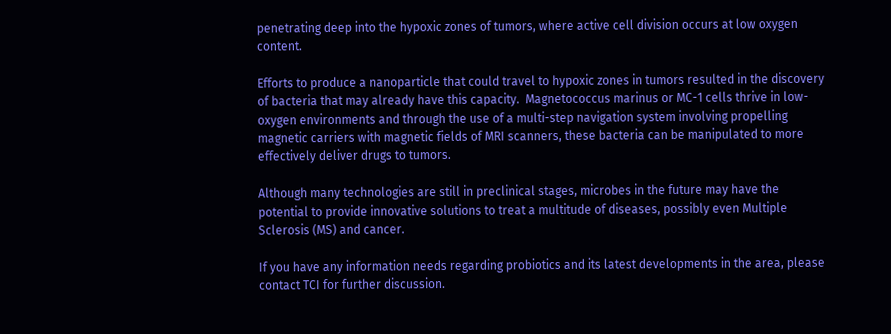penetrating deep into the hypoxic zones of tumors, where active cell division occurs at low oxygen content.

Efforts to produce a nanoparticle that could travel to hypoxic zones in tumors resulted in the discovery of bacteria that may already have this capacity.  Magnetococcus marinus or MC-1 cells thrive in low-oxygen environments and through the use of a multi-step navigation system involving propelling magnetic carriers with magnetic fields of MRI scanners, these bacteria can be manipulated to more effectively deliver drugs to tumors.

Although many technologies are still in preclinical stages, microbes in the future may have the potential to provide innovative solutions to treat a multitude of diseases, possibly even Multiple Sclerosis (MS) and cancer.

If you have any information needs regarding probiotics and its latest developments in the area, please contact TCI for further discussion.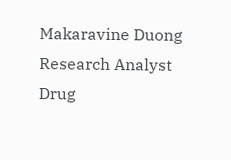Makaravine Duong
Research Analyst
Drug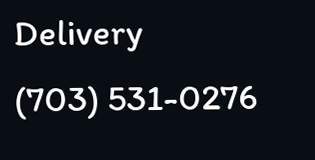Delivery
(703) 531-0276